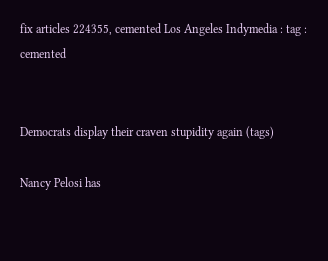fix articles 224355, cemented Los Angeles Indymedia : tag : cemented


Democrats display their craven stupidity again (tags)

Nancy Pelosi has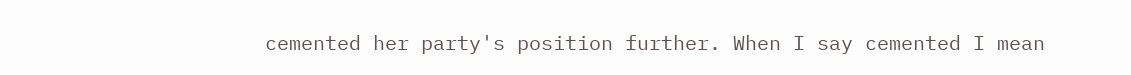cemented her party's position further. When I say cemented I mean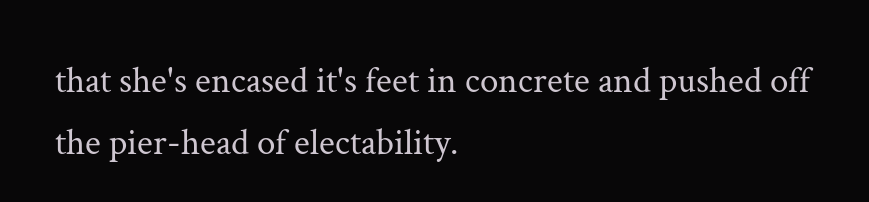that she's encased it's feet in concrete and pushed off the pier-head of electability.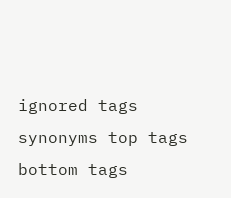ignored tags synonyms top tags bottom tags